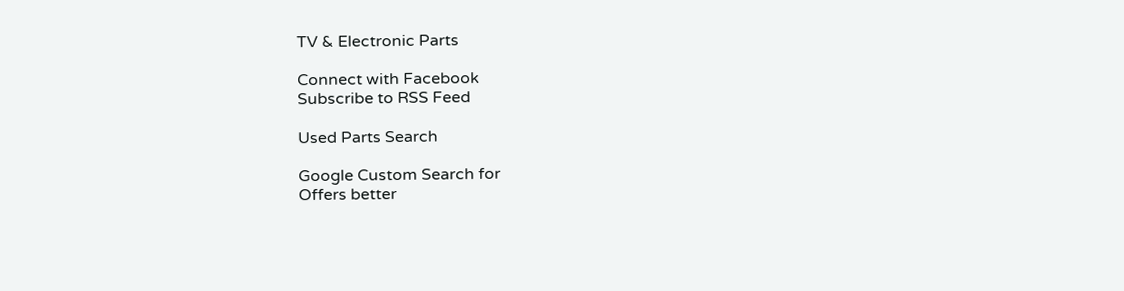TV & Electronic Parts

Connect with Facebook
Subscribe to RSS Feed

Used Parts Search

Google Custom Search for
Offers better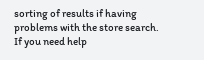sorting of results if having problems with the store search.
If you need help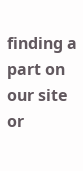finding a part on our site or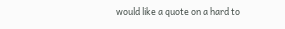would like a quote on a hard to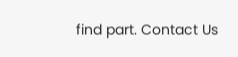find part. Contact Us